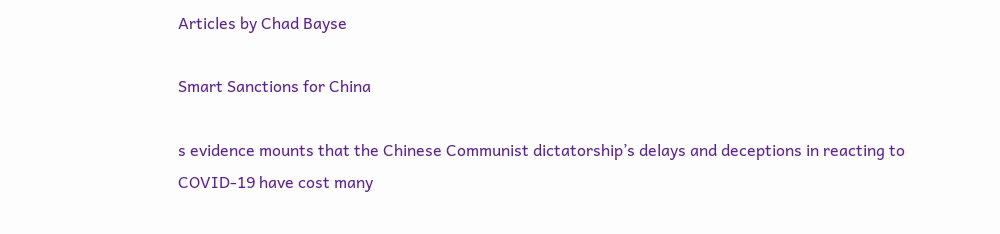Articles by Chad Bayse

Smart Sanctions for China

s evidence mounts that the Chinese Communist dictatorship’s delays and deceptions in reacting to COVID-19 have cost many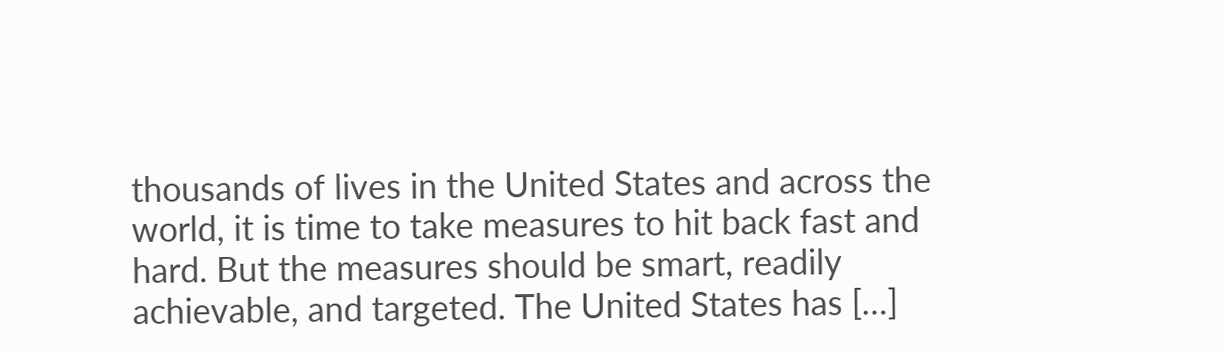thousands of lives in the United States and across the world, it is time to take measures to hit back fast and hard. But the measures should be smart, readily achievable, and targeted. The United States has […]